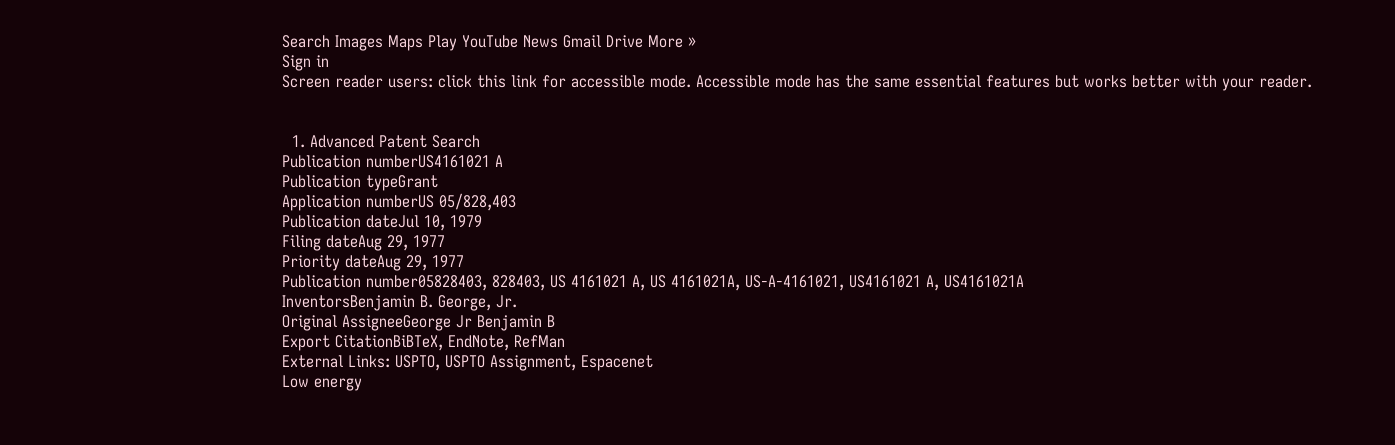Search Images Maps Play YouTube News Gmail Drive More »
Sign in
Screen reader users: click this link for accessible mode. Accessible mode has the same essential features but works better with your reader.


  1. Advanced Patent Search
Publication numberUS4161021 A
Publication typeGrant
Application numberUS 05/828,403
Publication dateJul 10, 1979
Filing dateAug 29, 1977
Priority dateAug 29, 1977
Publication number05828403, 828403, US 4161021 A, US 4161021A, US-A-4161021, US4161021 A, US4161021A
InventorsBenjamin B. George, Jr.
Original AssigneeGeorge Jr Benjamin B
Export CitationBiBTeX, EndNote, RefMan
External Links: USPTO, USPTO Assignment, Espacenet
Low energy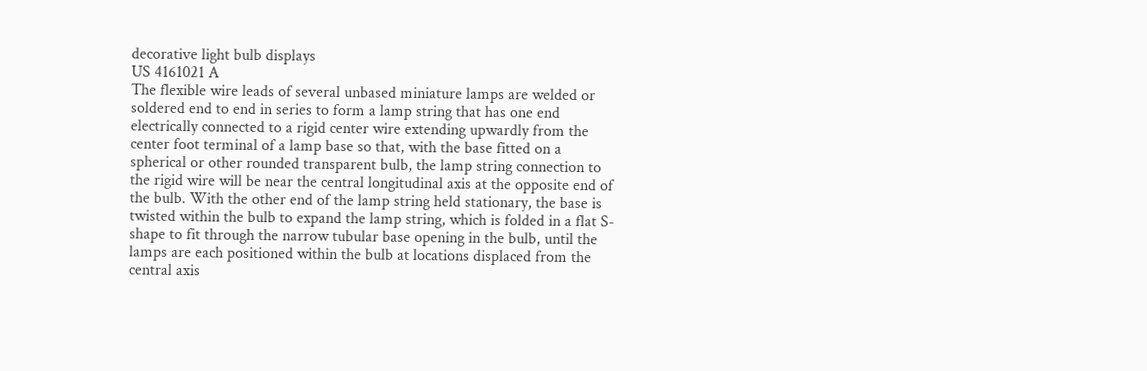decorative light bulb displays
US 4161021 A
The flexible wire leads of several unbased miniature lamps are welded or soldered end to end in series to form a lamp string that has one end electrically connected to a rigid center wire extending upwardly from the center foot terminal of a lamp base so that, with the base fitted on a spherical or other rounded transparent bulb, the lamp string connection to the rigid wire will be near the central longitudinal axis at the opposite end of the bulb. With the other end of the lamp string held stationary, the base is twisted within the bulb to expand the lamp string, which is folded in a flat S-shape to fit through the narrow tubular base opening in the bulb, until the lamps are each positioned within the bulb at locations displaced from the central axis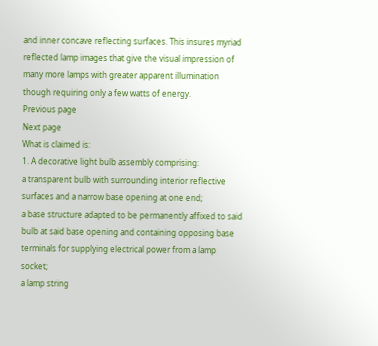and inner concave reflecting surfaces. This insures myriad reflected lamp images that give the visual impression of many more lamps with greater apparent illumination though requiring only a few watts of energy.
Previous page
Next page
What is claimed is:
1. A decorative light bulb assembly comprising:
a transparent bulb with surrounding interior reflective surfaces and a narrow base opening at one end;
a base structure adapted to be permanently affixed to said bulb at said base opening and containing opposing base terminals for supplying electrical power from a lamp socket;
a lamp string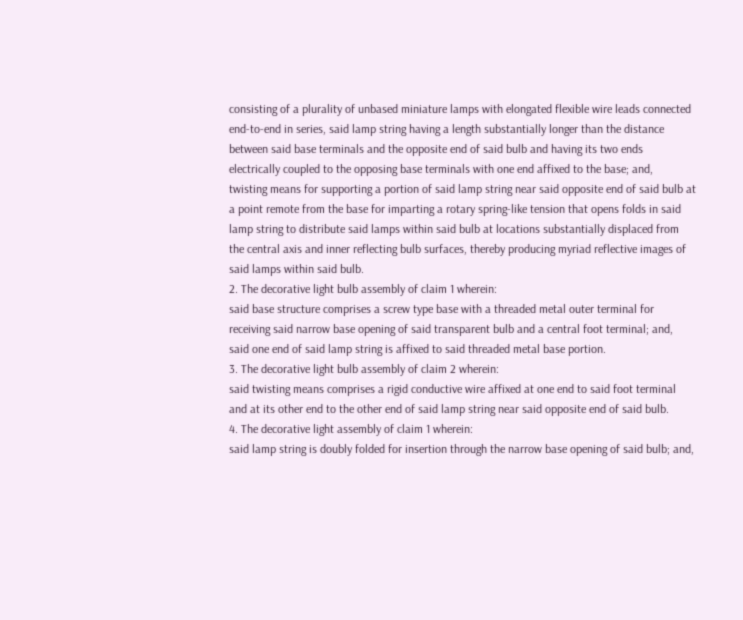consisting of a plurality of unbased miniature lamps with elongated flexible wire leads connected end-to-end in series, said lamp string having a length substantially longer than the distance between said base terminals and the opposite end of said bulb and having its two ends electrically coupled to the opposing base terminals with one end affixed to the base; and,
twisting means for supporting a portion of said lamp string near said opposite end of said bulb at a point remote from the base for imparting a rotary spring-like tension that opens folds in said lamp string to distribute said lamps within said bulb at locations substantially displaced from the central axis and inner reflecting bulb surfaces, thereby producing myriad reflective images of said lamps within said bulb.
2. The decorative light bulb assembly of claim 1 wherein:
said base structure comprises a screw type base with a threaded metal outer terminal for receiving said narrow base opening of said transparent bulb and a central foot terminal; and,
said one end of said lamp string is affixed to said threaded metal base portion.
3. The decorative light bulb assembly of claim 2 wherein:
said twisting means comprises a rigid conductive wire affixed at one end to said foot terminal and at its other end to the other end of said lamp string near said opposite end of said bulb.
4. The decorative light assembly of claim 1 wherein:
said lamp string is doubly folded for insertion through the narrow base opening of said bulb; and,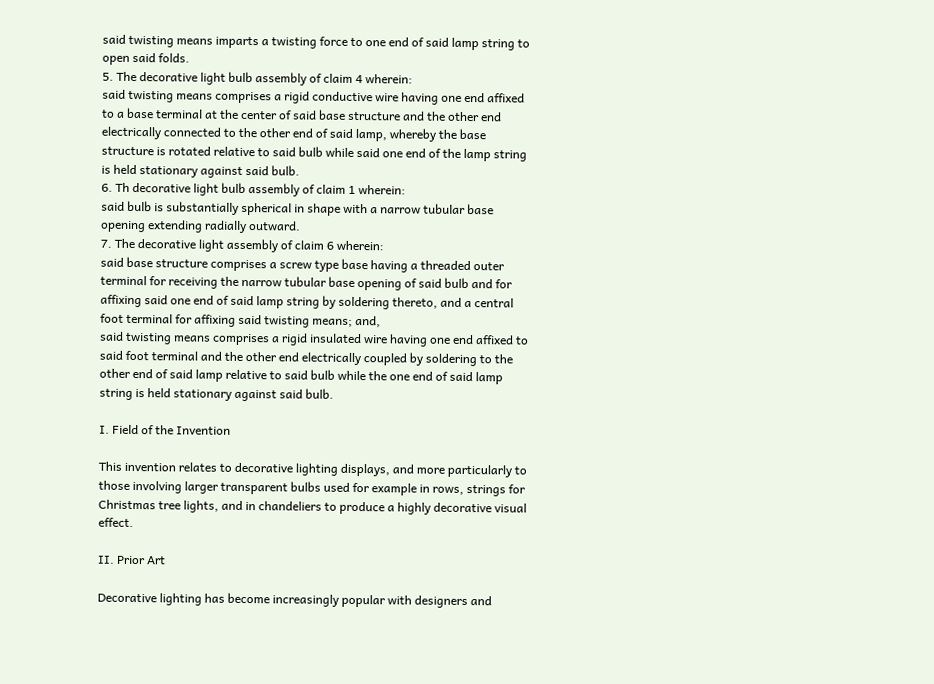said twisting means imparts a twisting force to one end of said lamp string to open said folds.
5. The decorative light bulb assembly of claim 4 wherein:
said twisting means comprises a rigid conductive wire having one end affixed to a base terminal at the center of said base structure and the other end electrically connected to the other end of said lamp, whereby the base structure is rotated relative to said bulb while said one end of the lamp string is held stationary against said bulb.
6. Th decorative light bulb assembly of claim 1 wherein:
said bulb is substantially spherical in shape with a narrow tubular base opening extending radially outward.
7. The decorative light assembly of claim 6 wherein:
said base structure comprises a screw type base having a threaded outer terminal for receiving the narrow tubular base opening of said bulb and for affixing said one end of said lamp string by soldering thereto, and a central foot terminal for affixing said twisting means; and,
said twisting means comprises a rigid insulated wire having one end affixed to said foot terminal and the other end electrically coupled by soldering to the other end of said lamp relative to said bulb while the one end of said lamp string is held stationary against said bulb.

I. Field of the Invention

This invention relates to decorative lighting displays, and more particularly to those involving larger transparent bulbs used for example in rows, strings for Christmas tree lights, and in chandeliers to produce a highly decorative visual effect.

II. Prior Art

Decorative lighting has become increasingly popular with designers and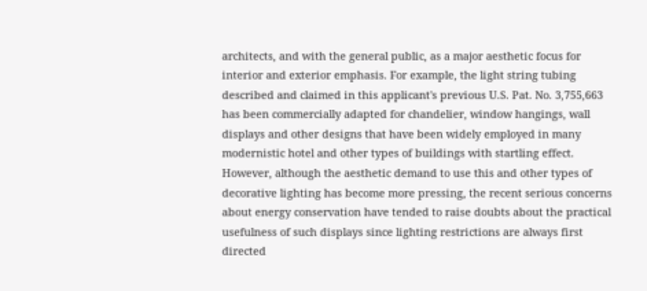architects, and with the general public, as a major aesthetic focus for interior and exterior emphasis. For example, the light string tubing described and claimed in this applicant's previous U.S. Pat. No. 3,755,663 has been commercially adapted for chandelier, window hangings, wall displays and other designs that have been widely employed in many modernistic hotel and other types of buildings with startling effect. However, although the aesthetic demand to use this and other types of decorative lighting has become more pressing, the recent serious concerns about energy conservation have tended to raise doubts about the practical usefulness of such displays since lighting restrictions are always first directed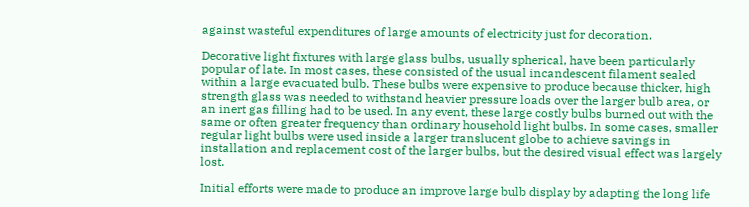against wasteful expenditures of large amounts of electricity just for decoration.

Decorative light fixtures with large glass bulbs, usually spherical, have been particularly popular of late. In most cases, these consisted of the usual incandescent filament sealed within a large evacuated bulb. These bulbs were expensive to produce because thicker, high strength glass was needed to withstand heavier pressure loads over the larger bulb area, or an inert gas filling had to be used. In any event, these large costly bulbs burned out with the same or often greater frequency than ordinary household light bulbs. In some cases, smaller regular light bulbs were used inside a larger translucent globe to achieve savings in installation and replacement cost of the larger bulbs, but the desired visual effect was largely lost.

Initial efforts were made to produce an improve large bulb display by adapting the long life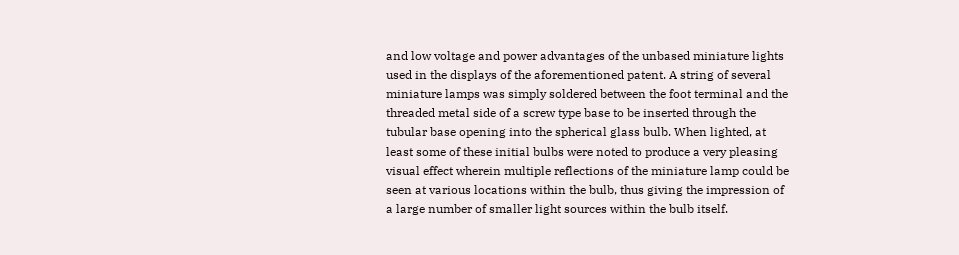and low voltage and power advantages of the unbased miniature lights used in the displays of the aforementioned patent. A string of several miniature lamps was simply soldered between the foot terminal and the threaded metal side of a screw type base to be inserted through the tubular base opening into the spherical glass bulb. When lighted, at least some of these initial bulbs were noted to produce a very pleasing visual effect wherein multiple reflections of the miniature lamp could be seen at various locations within the bulb, thus giving the impression of a large number of smaller light sources within the bulb itself.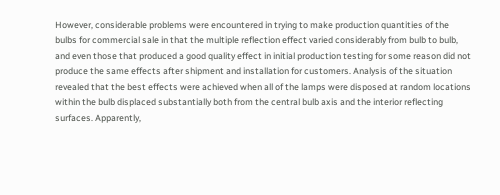However, considerable problems were encountered in trying to make production quantities of the bulbs for commercial sale in that the multiple reflection effect varied considerably from bulb to bulb, and even those that produced a good quality effect in initial production testing for some reason did not produce the same effects after shipment and installation for customers. Analysis of the situation revealed that the best effects were achieved when all of the lamps were disposed at random locations within the bulb displaced substantially both from the central bulb axis and the interior reflecting surfaces. Apparently,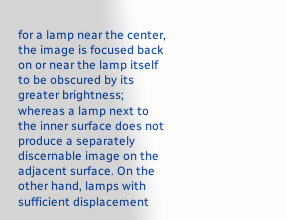for a lamp near the center, the image is focused back on or near the lamp itself to be obscured by its greater brightness; whereas a lamp next to the inner surface does not produce a separately discernable image on the adjacent surface. On the other hand, lamps with sufficient displacement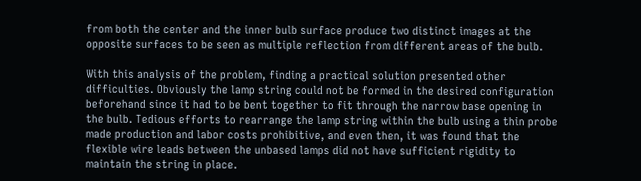from both the center and the inner bulb surface produce two distinct images at the opposite surfaces to be seen as multiple reflection from different areas of the bulb.

With this analysis of the problem, finding a practical solution presented other difficulties. Obviously the lamp string could not be formed in the desired configuration beforehand since it had to be bent together to fit through the narrow base opening in the bulb. Tedious efforts to rearrange the lamp string within the bulb using a thin probe made production and labor costs prohibitive, and even then, it was found that the flexible wire leads between the unbased lamps did not have sufficient rigidity to maintain the string in place.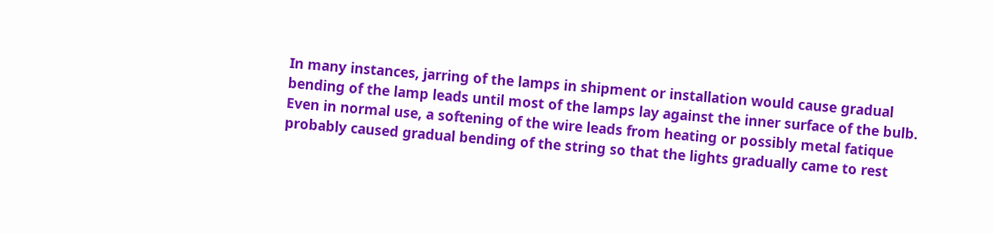In many instances, jarring of the lamps in shipment or installation would cause gradual bending of the lamp leads until most of the lamps lay against the inner surface of the bulb. Even in normal use, a softening of the wire leads from heating or possibly metal fatique probably caused gradual bending of the string so that the lights gradually came to rest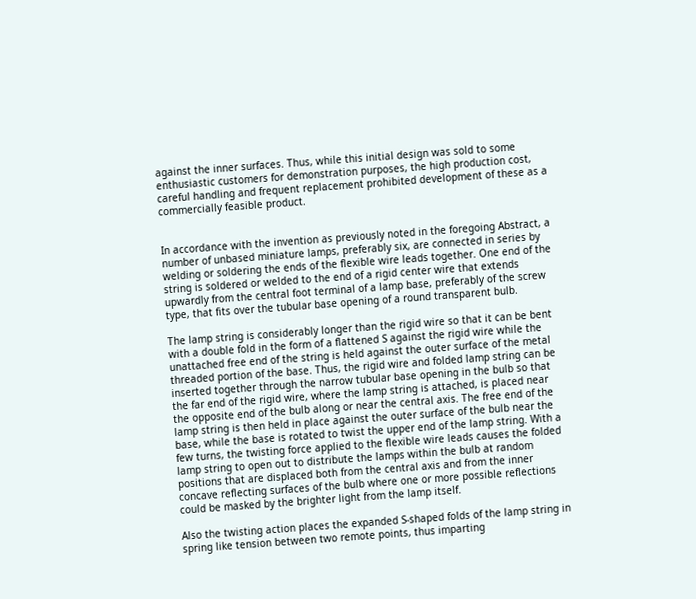against the inner surfaces. Thus, while this initial design was sold to some enthusiastic customers for demonstration purposes, the high production cost, careful handling and frequent replacement prohibited development of these as a commercially feasible product.


In accordance with the invention as previously noted in the foregoing Abstract, a number of unbased miniature lamps, preferably six, are connected in series by welding or soldering the ends of the flexible wire leads together. One end of the string is soldered or welded to the end of a rigid center wire that extends upwardly from the central foot terminal of a lamp base, preferably of the screw type, that fits over the tubular base opening of a round transparent bulb.

The lamp string is considerably longer than the rigid wire so that it can be bent with a double fold in the form of a flattened S against the rigid wire while the unattached free end of the string is held against the outer surface of the metal threaded portion of the base. Thus, the rigid wire and folded lamp string can be inserted together through the narrow tubular base opening in the bulb so that the far end of the rigid wire, where the lamp string is attached, is placed near the opposite end of the bulb along or near the central axis. The free end of the lamp string is then held in place against the outer surface of the bulb near the base, while the base is rotated to twist the upper end of the lamp string. With a few turns, the twisting force applied to the flexible wire leads causes the folded lamp string to open out to distribute the lamps within the bulb at random positions that are displaced both from the central axis and from the inner concave reflecting surfaces of the bulb where one or more possible reflections could be masked by the brighter light from the lamp itself.

Also the twisting action places the expanded S-shaped folds of the lamp string in spring like tension between two remote points, thus imparting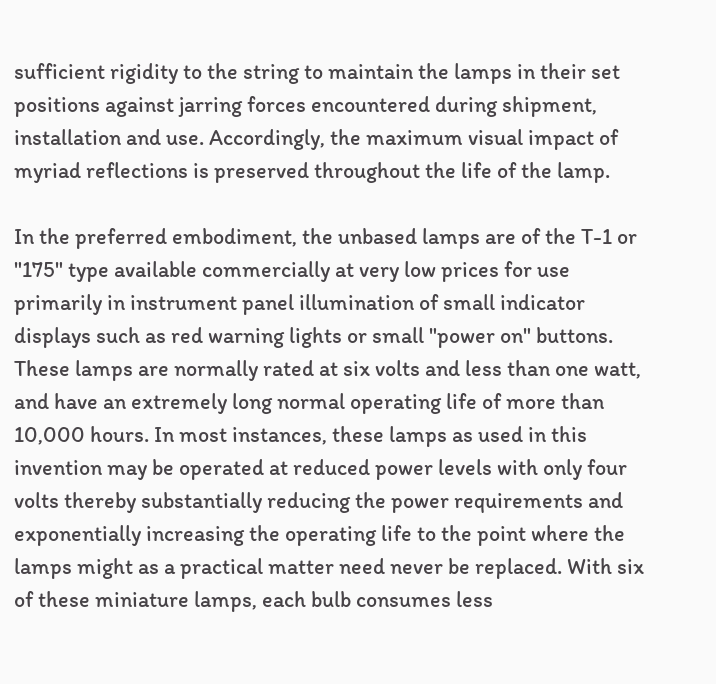sufficient rigidity to the string to maintain the lamps in their set positions against jarring forces encountered during shipment, installation and use. Accordingly, the maximum visual impact of myriad reflections is preserved throughout the life of the lamp.

In the preferred embodiment, the unbased lamps are of the T-1 or "175" type available commercially at very low prices for use primarily in instrument panel illumination of small indicator displays such as red warning lights or small "power on" buttons. These lamps are normally rated at six volts and less than one watt, and have an extremely long normal operating life of more than 10,000 hours. In most instances, these lamps as used in this invention may be operated at reduced power levels with only four volts thereby substantially reducing the power requirements and exponentially increasing the operating life to the point where the lamps might as a practical matter need never be replaced. With six of these miniature lamps, each bulb consumes less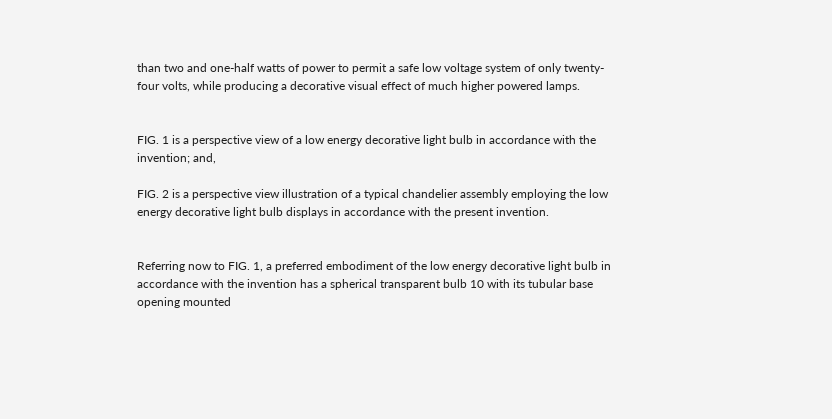than two and one-half watts of power to permit a safe low voltage system of only twenty-four volts, while producing a decorative visual effect of much higher powered lamps.


FIG. 1 is a perspective view of a low energy decorative light bulb in accordance with the invention; and,

FIG. 2 is a perspective view illustration of a typical chandelier assembly employing the low energy decorative light bulb displays in accordance with the present invention.


Referring now to FIG. 1, a preferred embodiment of the low energy decorative light bulb in accordance with the invention has a spherical transparent bulb 10 with its tubular base opening mounted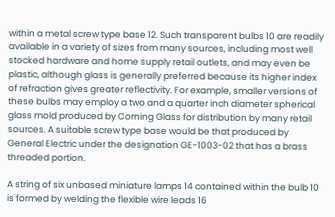within a metal screw type base 12. Such transparent bulbs 10 are readily available in a variety of sizes from many sources, including most well stocked hardware and home supply retail outlets, and may even be plastic, although glass is generally preferred because its higher index of refraction gives greater reflectivity. For example, smaller versions of these bulbs may employ a two and a quarter inch diameter spherical glass mold produced by Corning Glass for distribution by many retail sources. A suitable screw type base would be that produced by General Electric under the designation GE-1003-02 that has a brass threaded portion.

A string of six unbased miniature lamps 14 contained within the bulb 10 is formed by welding the flexible wire leads 16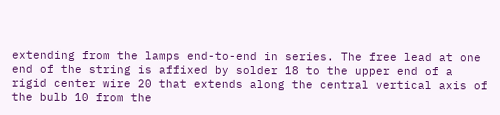extending from the lamps end-to-end in series. The free lead at one end of the string is affixed by solder 18 to the upper end of a rigid center wire 20 that extends along the central vertical axis of the bulb 10 from the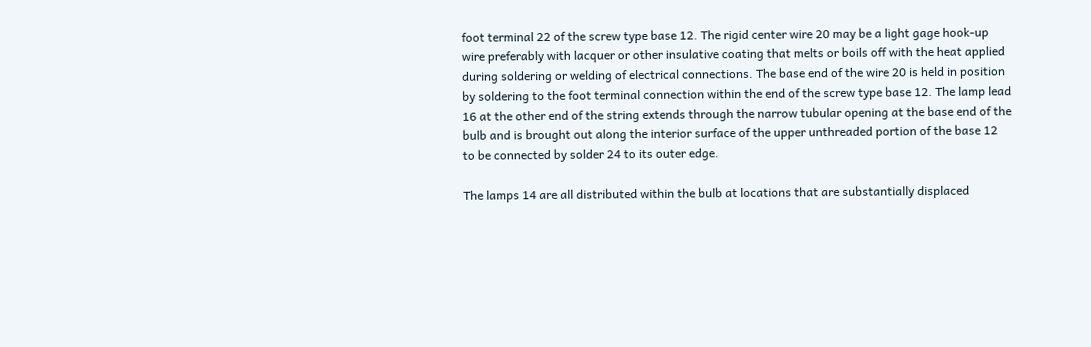foot terminal 22 of the screw type base 12. The rigid center wire 20 may be a light gage hook-up wire preferably with lacquer or other insulative coating that melts or boils off with the heat applied during soldering or welding of electrical connections. The base end of the wire 20 is held in position by soldering to the foot terminal connection within the end of the screw type base 12. The lamp lead 16 at the other end of the string extends through the narrow tubular opening at the base end of the bulb and is brought out along the interior surface of the upper unthreaded portion of the base 12 to be connected by solder 24 to its outer edge.

The lamps 14 are all distributed within the bulb at locations that are substantially displaced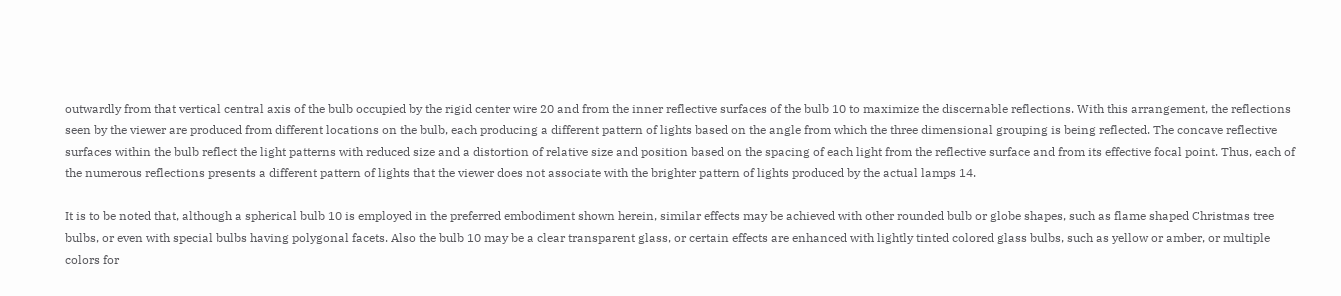outwardly from that vertical central axis of the bulb occupied by the rigid center wire 20 and from the inner reflective surfaces of the bulb 10 to maximize the discernable reflections. With this arrangement, the reflections seen by the viewer are produced from different locations on the bulb, each producing a different pattern of lights based on the angle from which the three dimensional grouping is being reflected. The concave reflective surfaces within the bulb reflect the light patterns with reduced size and a distortion of relative size and position based on the spacing of each light from the reflective surface and from its effective focal point. Thus, each of the numerous reflections presents a different pattern of lights that the viewer does not associate with the brighter pattern of lights produced by the actual lamps 14.

It is to be noted that, although a spherical bulb 10 is employed in the preferred embodiment shown herein, similar effects may be achieved with other rounded bulb or globe shapes, such as flame shaped Christmas tree bulbs, or even with special bulbs having polygonal facets. Also the bulb 10 may be a clear transparent glass, or certain effects are enhanced with lightly tinted colored glass bulbs, such as yellow or amber, or multiple colors for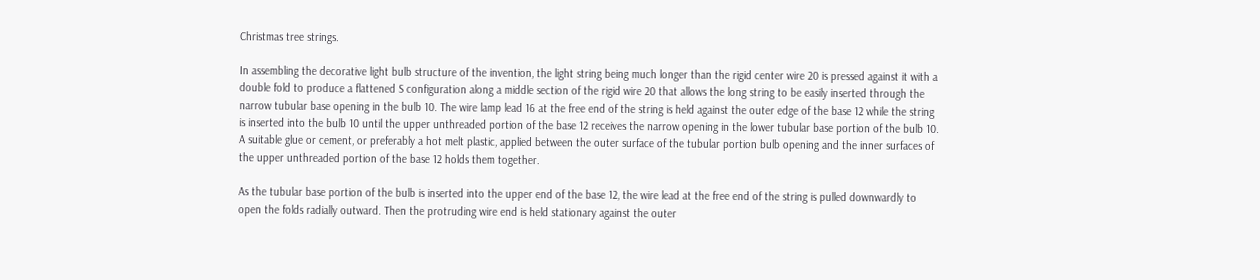Christmas tree strings.

In assembling the decorative light bulb structure of the invention, the light string being much longer than the rigid center wire 20 is pressed against it with a double fold to produce a flattened S configuration along a middle section of the rigid wire 20 that allows the long string to be easily inserted through the narrow tubular base opening in the bulb 10. The wire lamp lead 16 at the free end of the string is held against the outer edge of the base 12 while the string is inserted into the bulb 10 until the upper unthreaded portion of the base 12 receives the narrow opening in the lower tubular base portion of the bulb 10. A suitable glue or cement, or preferably a hot melt plastic, applied between the outer surface of the tubular portion bulb opening and the inner surfaces of the upper unthreaded portion of the base 12 holds them together.

As the tubular base portion of the bulb is inserted into the upper end of the base 12, the wire lead at the free end of the string is pulled downwardly to open the folds radially outward. Then the protruding wire end is held stationary against the outer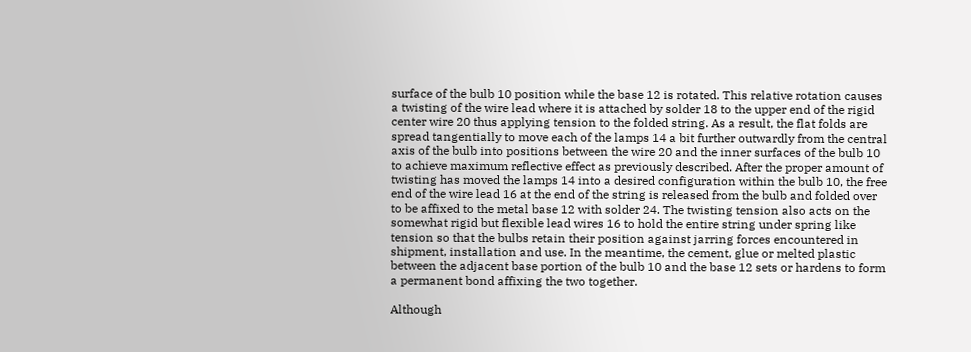surface of the bulb 10 position while the base 12 is rotated. This relative rotation causes a twisting of the wire lead where it is attached by solder 18 to the upper end of the rigid center wire 20 thus applying tension to the folded string. As a result, the flat folds are spread tangentially to move each of the lamps 14 a bit further outwardly from the central axis of the bulb into positions between the wire 20 and the inner surfaces of the bulb 10 to achieve maximum reflective effect as previously described. After the proper amount of twisting has moved the lamps 14 into a desired configuration within the bulb 10, the free end of the wire lead 16 at the end of the string is released from the bulb and folded over to be affixed to the metal base 12 with solder 24. The twisting tension also acts on the somewhat rigid but flexible lead wires 16 to hold the entire string under spring like tension so that the bulbs retain their position against jarring forces encountered in shipment, installation and use. In the meantime, the cement, glue or melted plastic between the adjacent base portion of the bulb 10 and the base 12 sets or hardens to form a permanent bond affixing the two together.

Although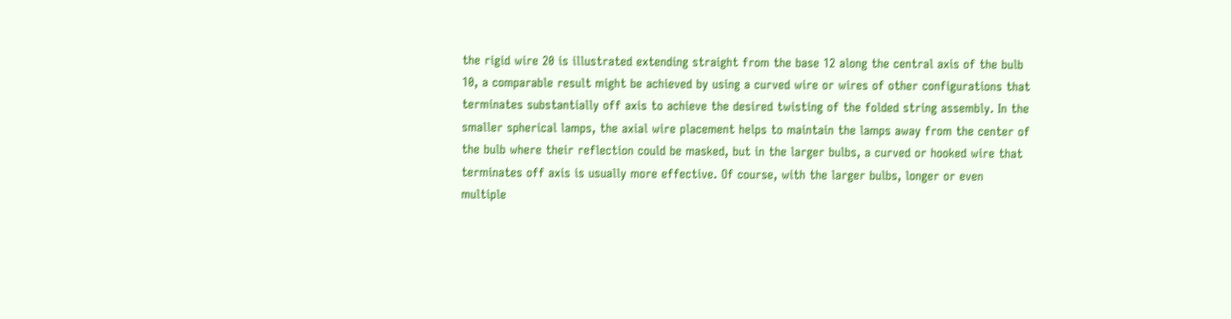the rigid wire 20 is illustrated extending straight from the base 12 along the central axis of the bulb 10, a comparable result might be achieved by using a curved wire or wires of other configurations that terminates substantially off axis to achieve the desired twisting of the folded string assembly. In the smaller spherical lamps, the axial wire placement helps to maintain the lamps away from the center of the bulb where their reflection could be masked, but in the larger bulbs, a curved or hooked wire that terminates off axis is usually more effective. Of course, with the larger bulbs, longer or even multiple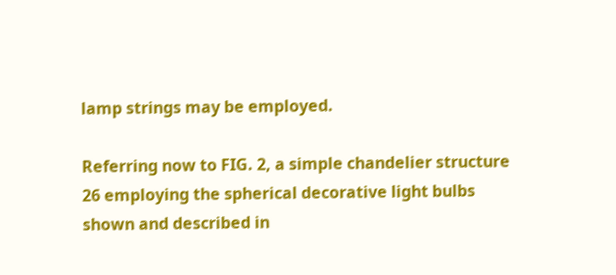lamp strings may be employed.

Referring now to FIG. 2, a simple chandelier structure 26 employing the spherical decorative light bulbs shown and described in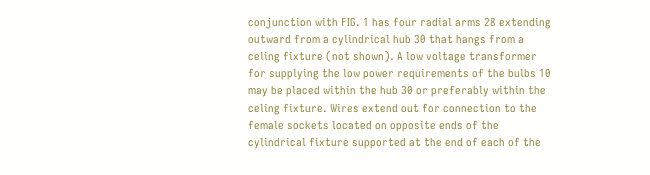conjunction with FIG. 1 has four radial arms 28 extending outward from a cylindrical hub 30 that hangs from a celing fixture (not shown). A low voltage transformer for supplying the low power requirements of the bulbs 10 may be placed within the hub 30 or preferably within the celing fixture. Wires extend out for connection to the female sockets located on opposite ends of the cylindrical fixture supported at the end of each of the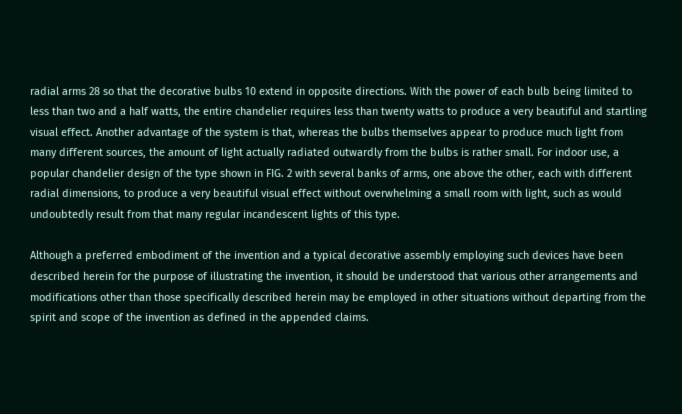radial arms 28 so that the decorative bulbs 10 extend in opposite directions. With the power of each bulb being limited to less than two and a half watts, the entire chandelier requires less than twenty watts to produce a very beautiful and startling visual effect. Another advantage of the system is that, whereas the bulbs themselves appear to produce much light from many different sources, the amount of light actually radiated outwardly from the bulbs is rather small. For indoor use, a popular chandelier design of the type shown in FIG. 2 with several banks of arms, one above the other, each with different radial dimensions, to produce a very beautiful visual effect without overwhelming a small room with light, such as would undoubtedly result from that many regular incandescent lights of this type.

Although a preferred embodiment of the invention and a typical decorative assembly employing such devices have been described herein for the purpose of illustrating the invention, it should be understood that various other arrangements and modifications other than those specifically described herein may be employed in other situations without departing from the spirit and scope of the invention as defined in the appended claims.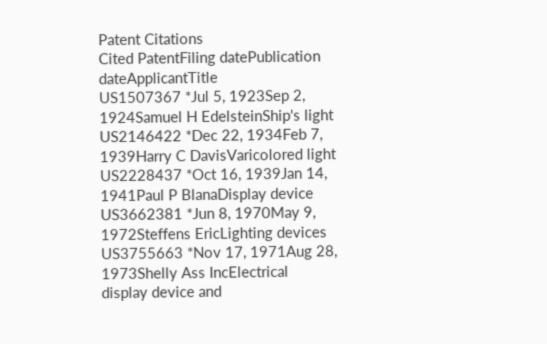Patent Citations
Cited PatentFiling datePublication dateApplicantTitle
US1507367 *Jul 5, 1923Sep 2, 1924Samuel H EdelsteinShip's light
US2146422 *Dec 22, 1934Feb 7, 1939Harry C DavisVaricolored light
US2228437 *Oct 16, 1939Jan 14, 1941Paul P BlanaDisplay device
US3662381 *Jun 8, 1970May 9, 1972Steffens EricLighting devices
US3755663 *Nov 17, 1971Aug 28, 1973Shelly Ass IncElectrical display device and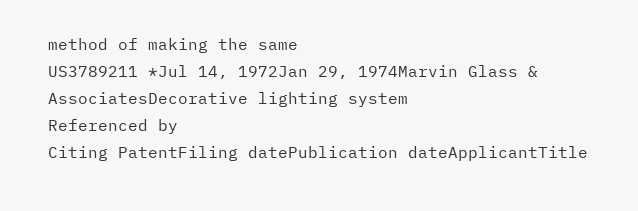method of making the same
US3789211 *Jul 14, 1972Jan 29, 1974Marvin Glass & AssociatesDecorative lighting system
Referenced by
Citing PatentFiling datePublication dateApplicantTitle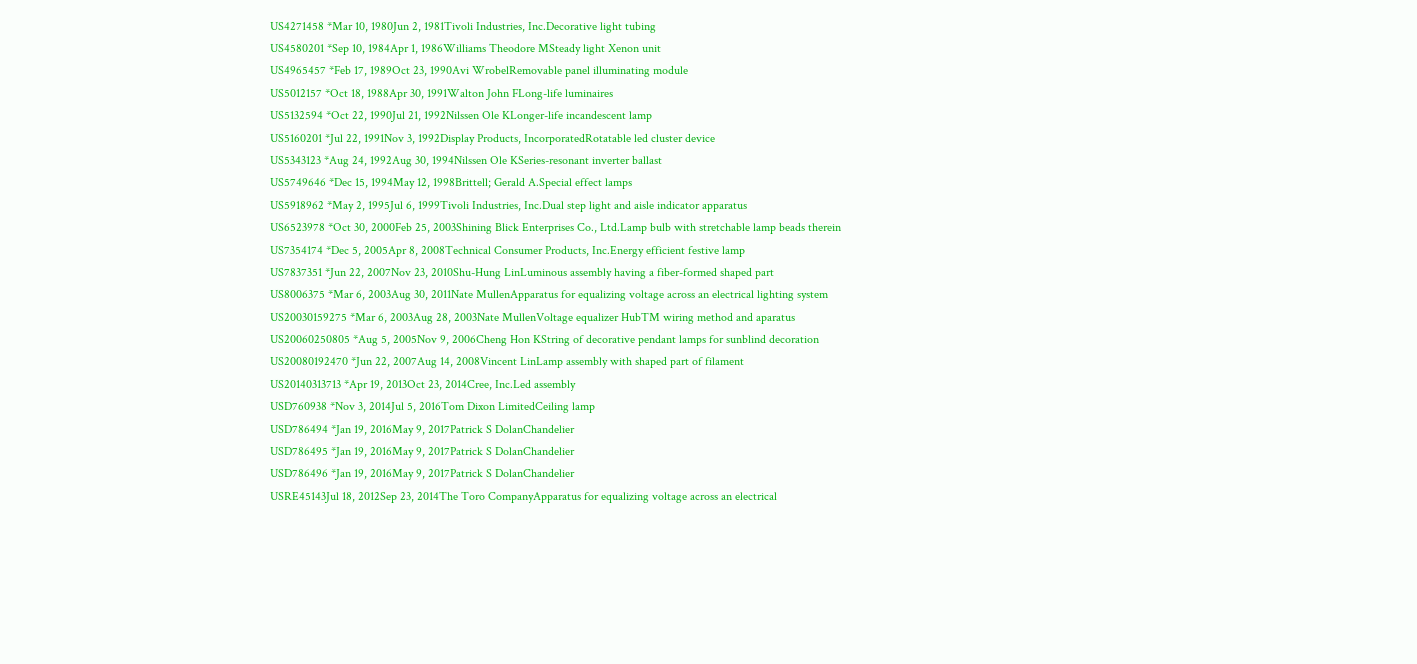US4271458 *Mar 10, 1980Jun 2, 1981Tivoli Industries, Inc.Decorative light tubing
US4580201 *Sep 10, 1984Apr 1, 1986Williams Theodore MSteady light Xenon unit
US4965457 *Feb 17, 1989Oct 23, 1990Avi WrobelRemovable panel illuminating module
US5012157 *Oct 18, 1988Apr 30, 1991Walton John FLong-life luminaires
US5132594 *Oct 22, 1990Jul 21, 1992Nilssen Ole KLonger-life incandescent lamp
US5160201 *Jul 22, 1991Nov 3, 1992Display Products, IncorporatedRotatable led cluster device
US5343123 *Aug 24, 1992Aug 30, 1994Nilssen Ole KSeries-resonant inverter ballast
US5749646 *Dec 15, 1994May 12, 1998Brittell; Gerald A.Special effect lamps
US5918962 *May 2, 1995Jul 6, 1999Tivoli Industries, Inc.Dual step light and aisle indicator apparatus
US6523978 *Oct 30, 2000Feb 25, 2003Shining Blick Enterprises Co., Ltd.Lamp bulb with stretchable lamp beads therein
US7354174 *Dec 5, 2005Apr 8, 2008Technical Consumer Products, Inc.Energy efficient festive lamp
US7837351 *Jun 22, 2007Nov 23, 2010Shu-Hung LinLuminous assembly having a fiber-formed shaped part
US8006375 *Mar 6, 2003Aug 30, 2011Nate MullenApparatus for equalizing voltage across an electrical lighting system
US20030159275 *Mar 6, 2003Aug 28, 2003Nate MullenVoltage equalizer HubTM wiring method and aparatus
US20060250805 *Aug 5, 2005Nov 9, 2006Cheng Hon KString of decorative pendant lamps for sunblind decoration
US20080192470 *Jun 22, 2007Aug 14, 2008Vincent LinLamp assembly with shaped part of filament
US20140313713 *Apr 19, 2013Oct 23, 2014Cree, Inc.Led assembly
USD760938 *Nov 3, 2014Jul 5, 2016Tom Dixon LimitedCeiling lamp
USD786494 *Jan 19, 2016May 9, 2017Patrick S DolanChandelier
USD786495 *Jan 19, 2016May 9, 2017Patrick S DolanChandelier
USD786496 *Jan 19, 2016May 9, 2017Patrick S DolanChandelier
USRE45143Jul 18, 2012Sep 23, 2014The Toro CompanyApparatus for equalizing voltage across an electrical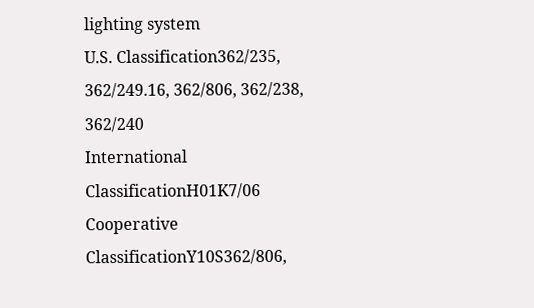lighting system
U.S. Classification362/235, 362/249.16, 362/806, 362/238, 362/240
International ClassificationH01K7/06
Cooperative ClassificationY10S362/806,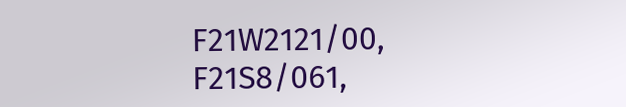F21W2121/00, F21S8/061,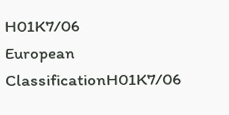H01K7/06
European ClassificationH01K7/06